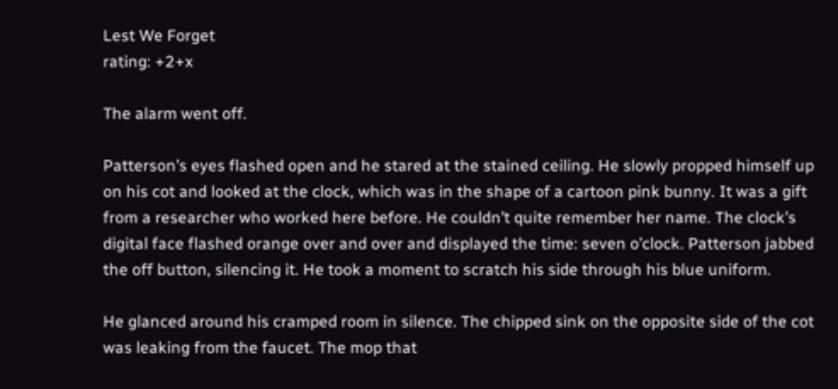Lest We Forget
rating: +2+x

The alarm went off.

Patterson’s eyes flashed open and he stared at the stained ceiling. He slowly propped himself up on his cot and looked at the clock, which was in the shape of a cartoon pink bunny. It was a gift from a researcher who worked here before. He couldn’t quite remember her name. The clock’s digital face flashed orange over and over and displayed the time: seven o’clock. Patterson jabbed the off button, silencing it. He took a moment to scratch his side through his blue uniform.

He glanced around his cramped room in silence. The chipped sink on the opposite side of the cot was leaking from the faucet. The mop that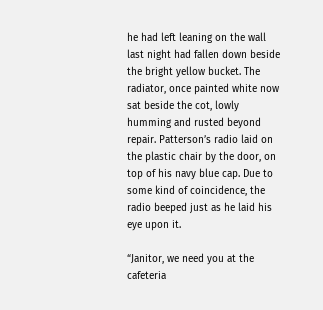he had left leaning on the wall last night had fallen down beside the bright yellow bucket. The radiator, once painted white now sat beside the cot, lowly humming and rusted beyond repair. Patterson’s radio laid on the plastic chair by the door, on top of his navy blue cap. Due to some kind of coincidence, the radio beeped just as he laid his eye upon it.

“Janitor, we need you at the cafeteria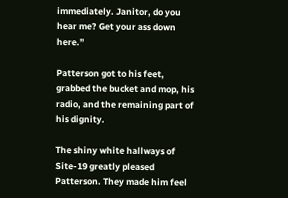immediately. Janitor, do you hear me? Get your ass down here.”

Patterson got to his feet, grabbed the bucket and mop, his radio, and the remaining part of his dignity.

The shiny white hallways of Site-19 greatly pleased Patterson. They made him feel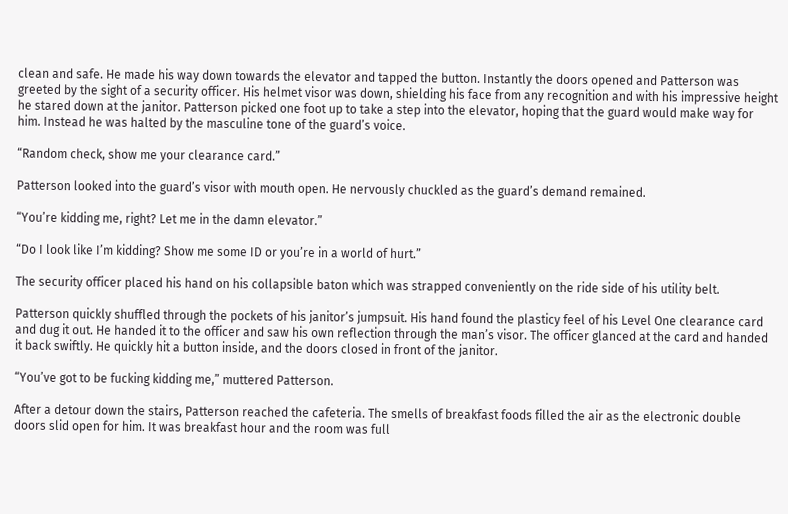clean and safe. He made his way down towards the elevator and tapped the button. Instantly the doors opened and Patterson was greeted by the sight of a security officer. His helmet visor was down, shielding his face from any recognition and with his impressive height he stared down at the janitor. Patterson picked one foot up to take a step into the elevator, hoping that the guard would make way for him. Instead he was halted by the masculine tone of the guard’s voice.

“Random check, show me your clearance card.”

Patterson looked into the guard’s visor with mouth open. He nervously chuckled as the guard’s demand remained.

“You’re kidding me, right? Let me in the damn elevator.”

“Do I look like I’m kidding? Show me some ID or you’re in a world of hurt.”

The security officer placed his hand on his collapsible baton which was strapped conveniently on the ride side of his utility belt.

Patterson quickly shuffled through the pockets of his janitor’s jumpsuit. His hand found the plasticy feel of his Level One clearance card and dug it out. He handed it to the officer and saw his own reflection through the man’s visor. The officer glanced at the card and handed it back swiftly. He quickly hit a button inside, and the doors closed in front of the janitor.

“You’ve got to be fucking kidding me,” muttered Patterson.

After a detour down the stairs, Patterson reached the cafeteria. The smells of breakfast foods filled the air as the electronic double doors slid open for him. It was breakfast hour and the room was full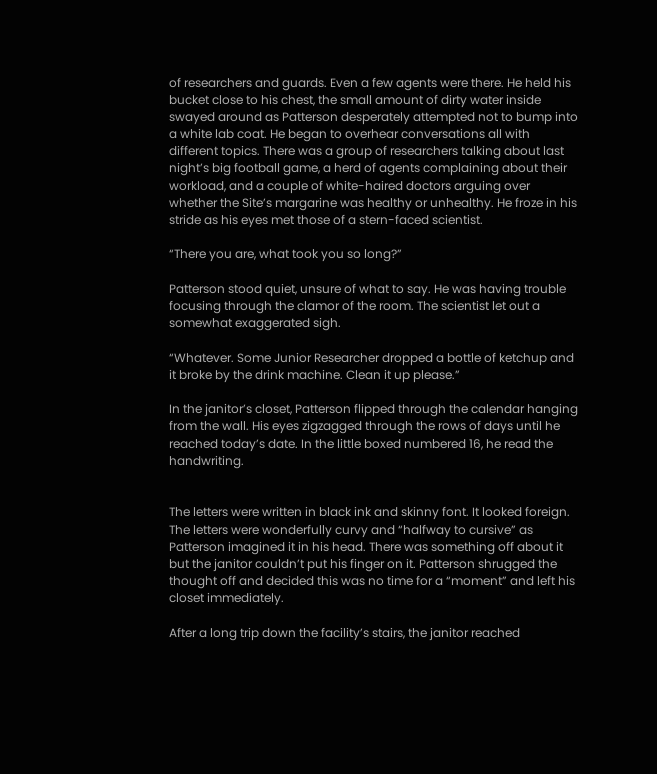of researchers and guards. Even a few agents were there. He held his bucket close to his chest, the small amount of dirty water inside swayed around as Patterson desperately attempted not to bump into a white lab coat. He began to overhear conversations all with different topics. There was a group of researchers talking about last night’s big football game, a herd of agents complaining about their workload, and a couple of white-haired doctors arguing over whether the Site’s margarine was healthy or unhealthy. He froze in his stride as his eyes met those of a stern-faced scientist.

“There you are, what took you so long?”

Patterson stood quiet, unsure of what to say. He was having trouble focusing through the clamor of the room. The scientist let out a somewhat exaggerated sigh.

“Whatever. Some Junior Researcher dropped a bottle of ketchup and it broke by the drink machine. Clean it up please.”

In the janitor’s closet, Patterson flipped through the calendar hanging from the wall. His eyes zigzagged through the rows of days until he reached today’s date. In the little boxed numbered 16, he read the handwriting.


The letters were written in black ink and skinny font. It looked foreign. The letters were wonderfully curvy and “halfway to cursive” as Patterson imagined it in his head. There was something off about it but the janitor couldn’t put his finger on it. Patterson shrugged the thought off and decided this was no time for a “moment” and left his closet immediately.

After a long trip down the facility’s stairs, the janitor reached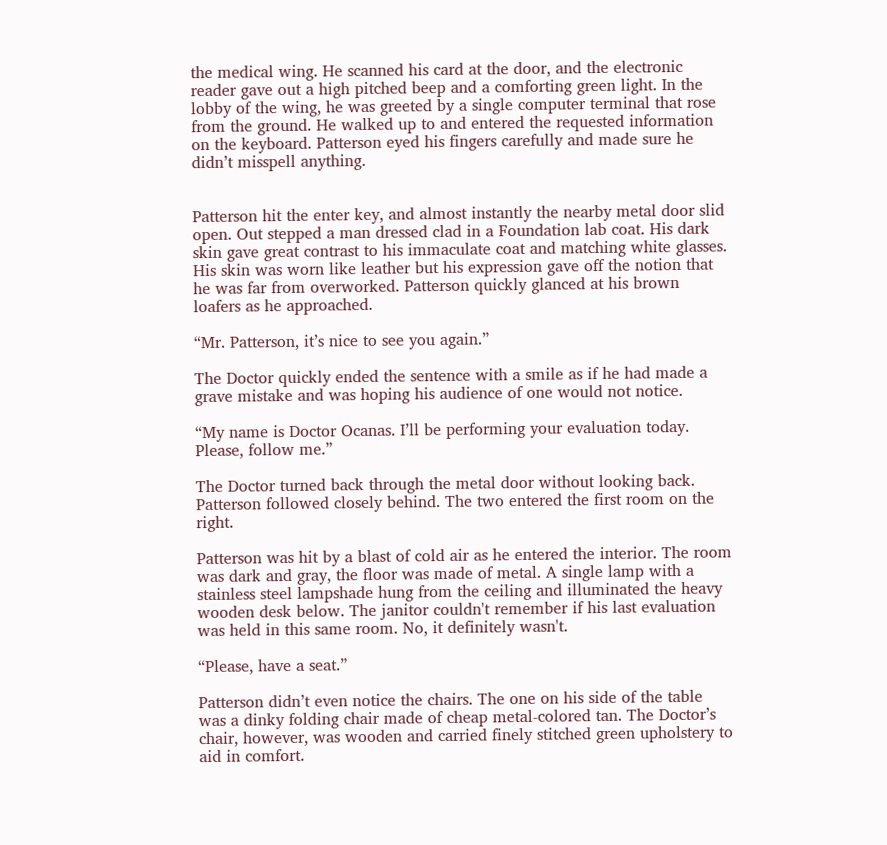the medical wing. He scanned his card at the door, and the electronic reader gave out a high pitched beep and a comforting green light. In the lobby of the wing, he was greeted by a single computer terminal that rose from the ground. He walked up to and entered the requested information on the keyboard. Patterson eyed his fingers carefully and made sure he didn’t misspell anything.


Patterson hit the enter key, and almost instantly the nearby metal door slid open. Out stepped a man dressed clad in a Foundation lab coat. His dark skin gave great contrast to his immaculate coat and matching white glasses. His skin was worn like leather but his expression gave off the notion that he was far from overworked. Patterson quickly glanced at his brown loafers as he approached.

“Mr. Patterson, it’s nice to see you again.”

The Doctor quickly ended the sentence with a smile as if he had made a grave mistake and was hoping his audience of one would not notice.

“My name is Doctor Ocanas. I’ll be performing your evaluation today. Please, follow me.”

The Doctor turned back through the metal door without looking back. Patterson followed closely behind. The two entered the first room on the right.

Patterson was hit by a blast of cold air as he entered the interior. The room was dark and gray, the floor was made of metal. A single lamp with a stainless steel lampshade hung from the ceiling and illuminated the heavy wooden desk below. The janitor couldn't remember if his last evaluation was held in this same room. No, it definitely wasn't.

“Please, have a seat.”

Patterson didn’t even notice the chairs. The one on his side of the table was a dinky folding chair made of cheap metal-colored tan. The Doctor’s chair, however, was wooden and carried finely stitched green upholstery to aid in comfort.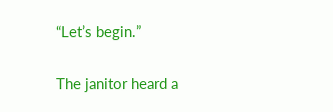“Let’s begin.”

The janitor heard a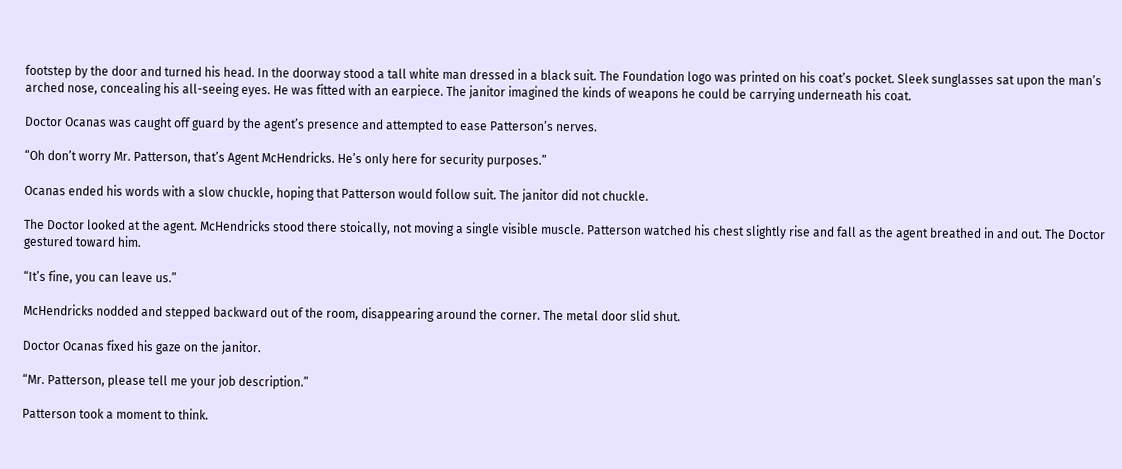footstep by the door and turned his head. In the doorway stood a tall white man dressed in a black suit. The Foundation logo was printed on his coat’s pocket. Sleek sunglasses sat upon the man’s arched nose, concealing his all-seeing eyes. He was fitted with an earpiece. The janitor imagined the kinds of weapons he could be carrying underneath his coat.

Doctor Ocanas was caught off guard by the agent’s presence and attempted to ease Patterson’s nerves.

“Oh don’t worry Mr. Patterson, that’s Agent McHendricks. He’s only here for security purposes.”

Ocanas ended his words with a slow chuckle, hoping that Patterson would follow suit. The janitor did not chuckle.

The Doctor looked at the agent. McHendricks stood there stoically, not moving a single visible muscle. Patterson watched his chest slightly rise and fall as the agent breathed in and out. The Doctor gestured toward him.

“It’s fine, you can leave us.”

McHendricks nodded and stepped backward out of the room, disappearing around the corner. The metal door slid shut.

Doctor Ocanas fixed his gaze on the janitor.

“Mr. Patterson, please tell me your job description.”

Patterson took a moment to think.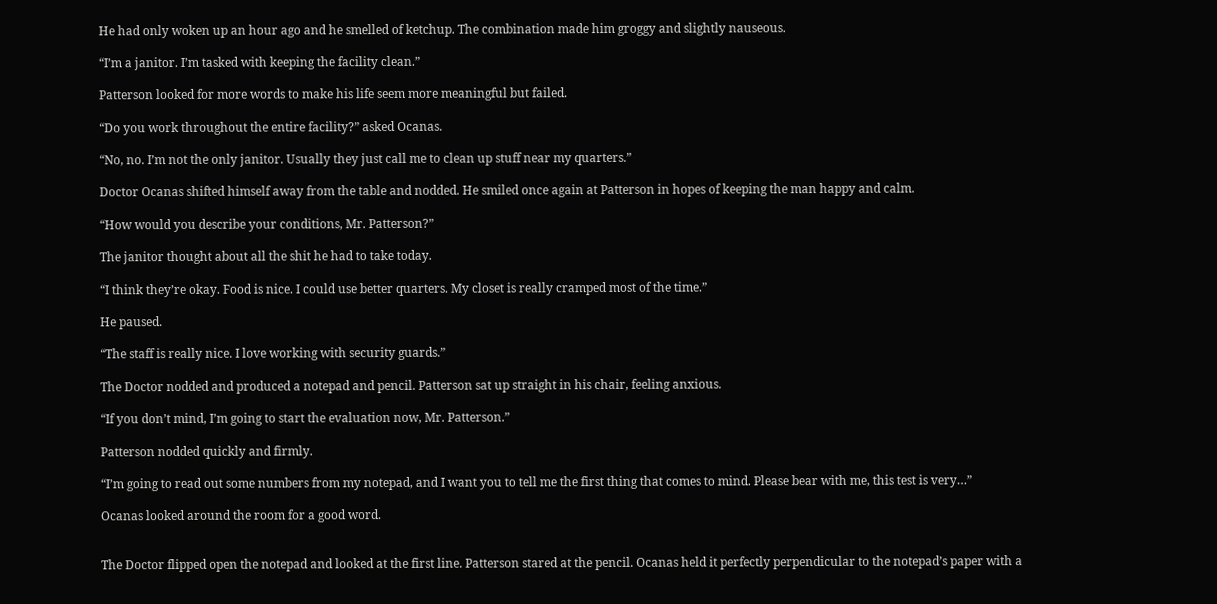He had only woken up an hour ago and he smelled of ketchup. The combination made him groggy and slightly nauseous.

“I’m a janitor. I’m tasked with keeping the facility clean.”

Patterson looked for more words to make his life seem more meaningful but failed.

“Do you work throughout the entire facility?” asked Ocanas.

“No, no. I’m not the only janitor. Usually they just call me to clean up stuff near my quarters.”

Doctor Ocanas shifted himself away from the table and nodded. He smiled once again at Patterson in hopes of keeping the man happy and calm.

“How would you describe your conditions, Mr. Patterson?”

The janitor thought about all the shit he had to take today.

“I think they’re okay. Food is nice. I could use better quarters. My closet is really cramped most of the time.”

He paused.

“The staff is really nice. I love working with security guards.”

The Doctor nodded and produced a notepad and pencil. Patterson sat up straight in his chair, feeling anxious.

“If you don’t mind, I’m going to start the evaluation now, Mr. Patterson.”

Patterson nodded quickly and firmly.

“I’m going to read out some numbers from my notepad, and I want you to tell me the first thing that comes to mind. Please bear with me, this test is very…”

Ocanas looked around the room for a good word.


The Doctor flipped open the notepad and looked at the first line. Patterson stared at the pencil. Ocanas held it perfectly perpendicular to the notepad’s paper with a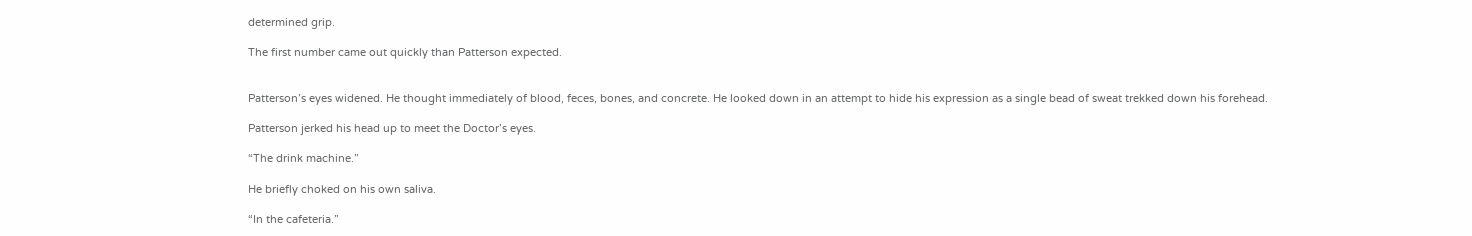determined grip.

The first number came out quickly than Patterson expected.


Patterson’s eyes widened. He thought immediately of blood, feces, bones, and concrete. He looked down in an attempt to hide his expression as a single bead of sweat trekked down his forehead.

Patterson jerked his head up to meet the Doctor’s eyes.

“The drink machine.”

He briefly choked on his own saliva.

“In the cafeteria.”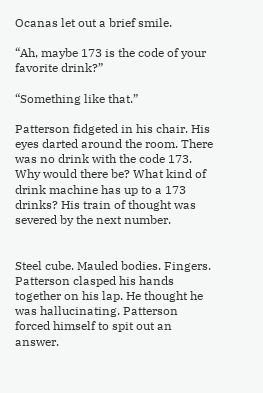Ocanas let out a brief smile.

“Ah, maybe 173 is the code of your favorite drink?”

“Something like that.”

Patterson fidgeted in his chair. His eyes darted around the room. There was no drink with the code 173. Why would there be? What kind of drink machine has up to a 173 drinks? His train of thought was severed by the next number.


Steel cube. Mauled bodies. Fingers. Patterson clasped his hands together on his lap. He thought he was hallucinating. Patterson forced himself to spit out an answer.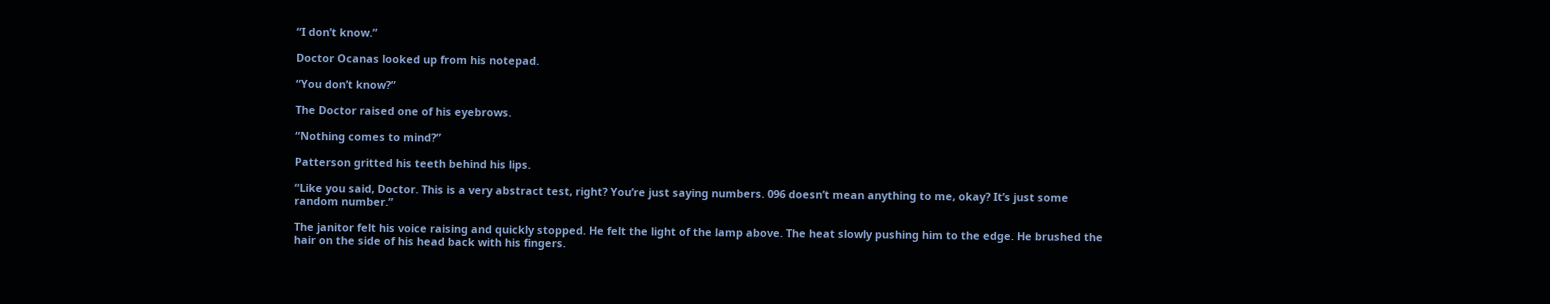“I don’t know.”

Doctor Ocanas looked up from his notepad.

“You don’t know?”

The Doctor raised one of his eyebrows.

“Nothing comes to mind?”

Patterson gritted his teeth behind his lips.

“Like you said, Doctor. This is a very abstract test, right? You’re just saying numbers. 096 doesn’t mean anything to me, okay? It’s just some random number.”

The janitor felt his voice raising and quickly stopped. He felt the light of the lamp above. The heat slowly pushing him to the edge. He brushed the hair on the side of his head back with his fingers.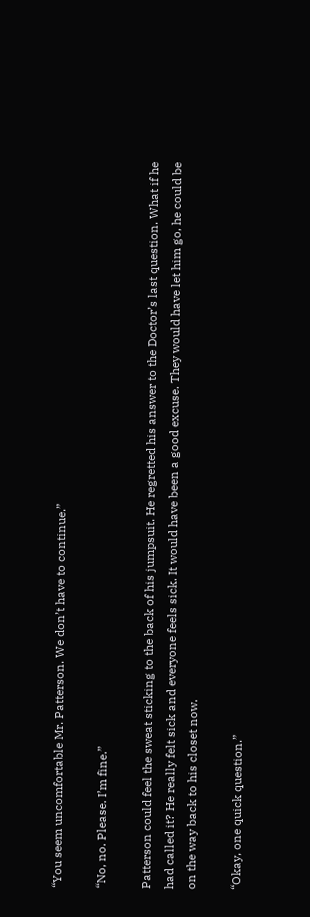“You seem uncomfortable Mr. Patterson. We don’t have to continue.”

“No, no. Please. I’m fine.”

Patterson could feel the sweat sticking to the back of his jumpsuit. He regretted his answer to the Doctor’s last question. What if he had called it? He really felt sick and everyone feels sick. It would have been a good excuse. They would have let him go, he could be on the way back to his closet now.

“Okay, one quick question.”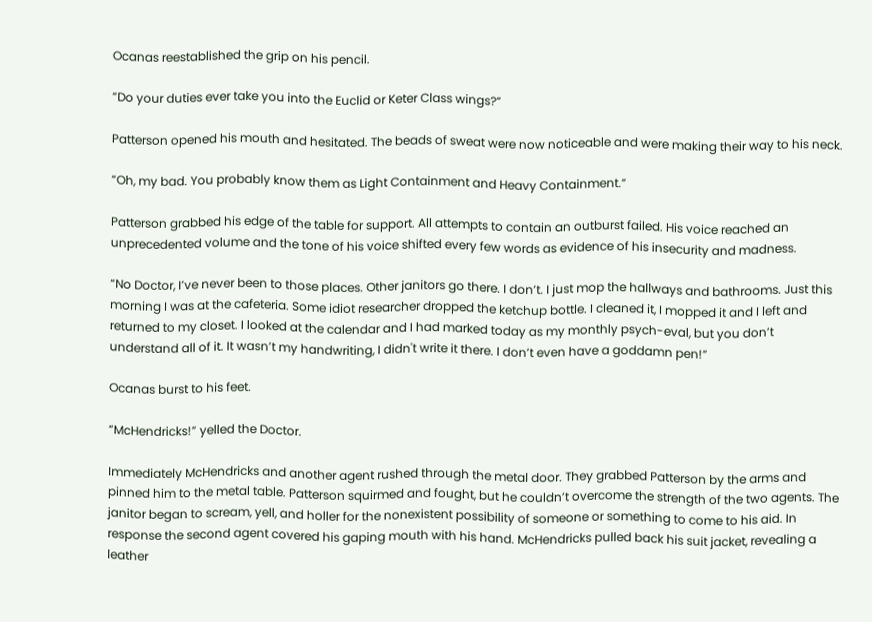Ocanas reestablished the grip on his pencil.

“Do your duties ever take you into the Euclid or Keter Class wings?”

Patterson opened his mouth and hesitated. The beads of sweat were now noticeable and were making their way to his neck.

“Oh, my bad. You probably know them as Light Containment and Heavy Containment.”

Patterson grabbed his edge of the table for support. All attempts to contain an outburst failed. His voice reached an unprecedented volume and the tone of his voice shifted every few words as evidence of his insecurity and madness.

“No Doctor, I’ve never been to those places. Other janitors go there. I don’t. I just mop the hallways and bathrooms. Just this morning I was at the cafeteria. Some idiot researcher dropped the ketchup bottle. I cleaned it, I mopped it and I left and returned to my closet. I looked at the calendar and I had marked today as my monthly psych-eval, but you don’t understand all of it. It wasn’t my handwriting, I didn't write it there. I don’t even have a goddamn pen!”

Ocanas burst to his feet.

“McHendricks!” yelled the Doctor.

Immediately McHendricks and another agent rushed through the metal door. They grabbed Patterson by the arms and pinned him to the metal table. Patterson squirmed and fought, but he couldn’t overcome the strength of the two agents. The janitor began to scream, yell, and holler for the nonexistent possibility of someone or something to come to his aid. In response the second agent covered his gaping mouth with his hand. McHendricks pulled back his suit jacket, revealing a leather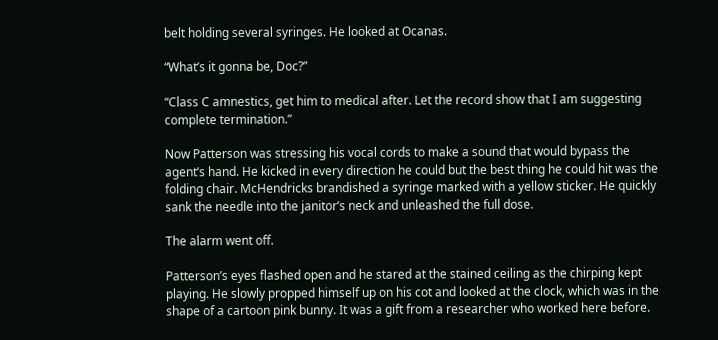belt holding several syringes. He looked at Ocanas.

“What’s it gonna be, Doc?”

“Class C amnestics, get him to medical after. Let the record show that I am suggesting complete termination.”

Now Patterson was stressing his vocal cords to make a sound that would bypass the agent’s hand. He kicked in every direction he could but the best thing he could hit was the folding chair. McHendricks brandished a syringe marked with a yellow sticker. He quickly sank the needle into the janitor’s neck and unleashed the full dose.

The alarm went off.

Patterson’s eyes flashed open and he stared at the stained ceiling as the chirping kept playing. He slowly propped himself up on his cot and looked at the clock, which was in the shape of a cartoon pink bunny. It was a gift from a researcher who worked here before.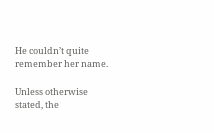He couldn’t quite remember her name.

Unless otherwise stated, the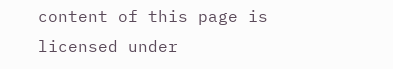content of this page is licensed under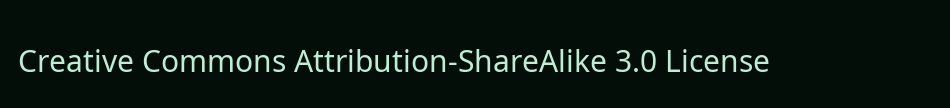Creative Commons Attribution-ShareAlike 3.0 License